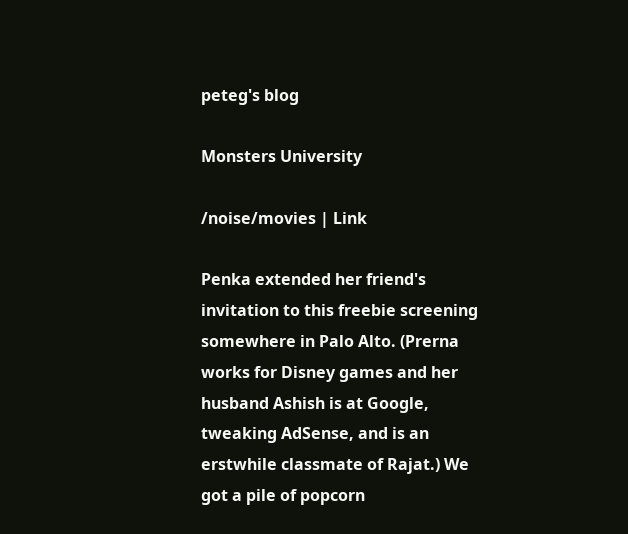peteg's blog

Monsters University

/noise/movies | Link

Penka extended her friend's invitation to this freebie screening somewhere in Palo Alto. (Prerna works for Disney games and her husband Ashish is at Google, tweaking AdSense, and is an erstwhile classmate of Rajat.) We got a pile of popcorn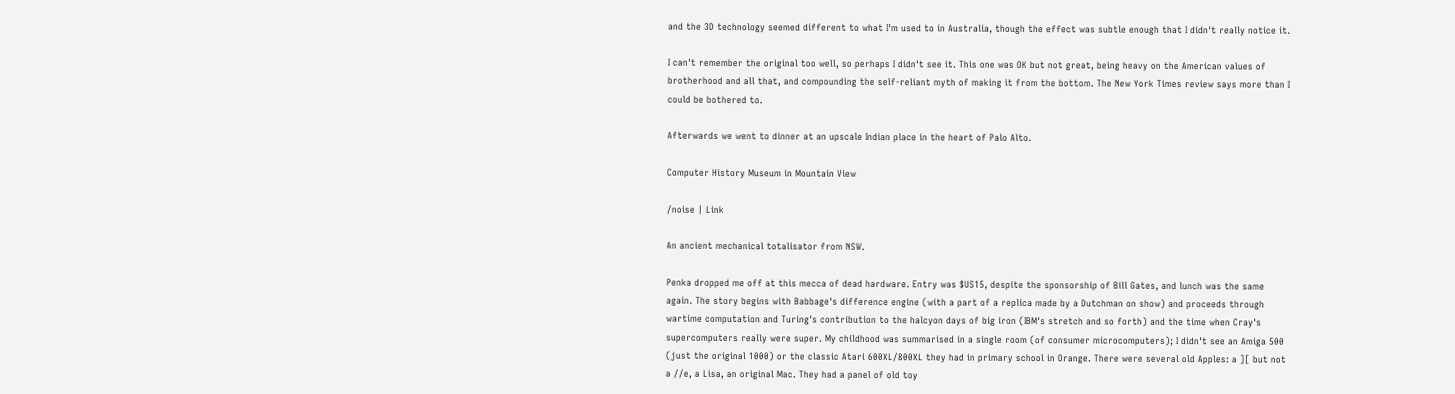and the 3D technology seemed different to what I'm used to in Australia, though the effect was subtle enough that I didn't really notice it.

I can't remember the original too well, so perhaps I didn't see it. This one was OK but not great, being heavy on the American values of brotherhood and all that, and compounding the self-reliant myth of making it from the bottom. The New York Times review says more than I could be bothered to.

Afterwards we went to dinner at an upscale Indian place in the heart of Palo Alto.

Computer History Museum in Mountain View

/noise | Link

An ancient mechanical totalisator from NSW.

Penka dropped me off at this mecca of dead hardware. Entry was $US15, despite the sponsorship of Bill Gates, and lunch was the same again. The story begins with Babbage's difference engine (with a part of a replica made by a Dutchman on show) and proceeds through wartime computation and Turing's contribution to the halcyon days of big iron (IBM's stretch and so forth) and the time when Cray's supercomputers really were super. My childhood was summarised in a single room (of consumer microcomputers); I didn't see an Amiga 500 (just the original 1000) or the classic Atari 600XL/800XL they had in primary school in Orange. There were several old Apples: a ][ but not a //e, a Lisa, an original Mac. They had a panel of old toy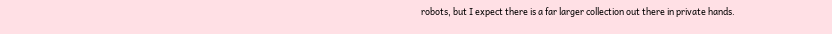robots, but I expect there is a far larger collection out there in private hands.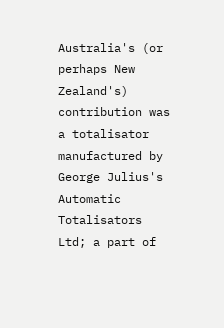Australia's (or perhaps New Zealand's) contribution was a totalisator manufactured by George Julius's Automatic Totalisators Ltd; a part of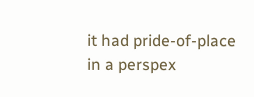it had pride-of-place in a perspex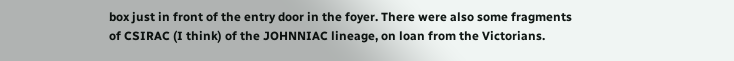box just in front of the entry door in the foyer. There were also some fragments of CSIRAC (I think) of the JOHNNIAC lineage, on loan from the Victorians.